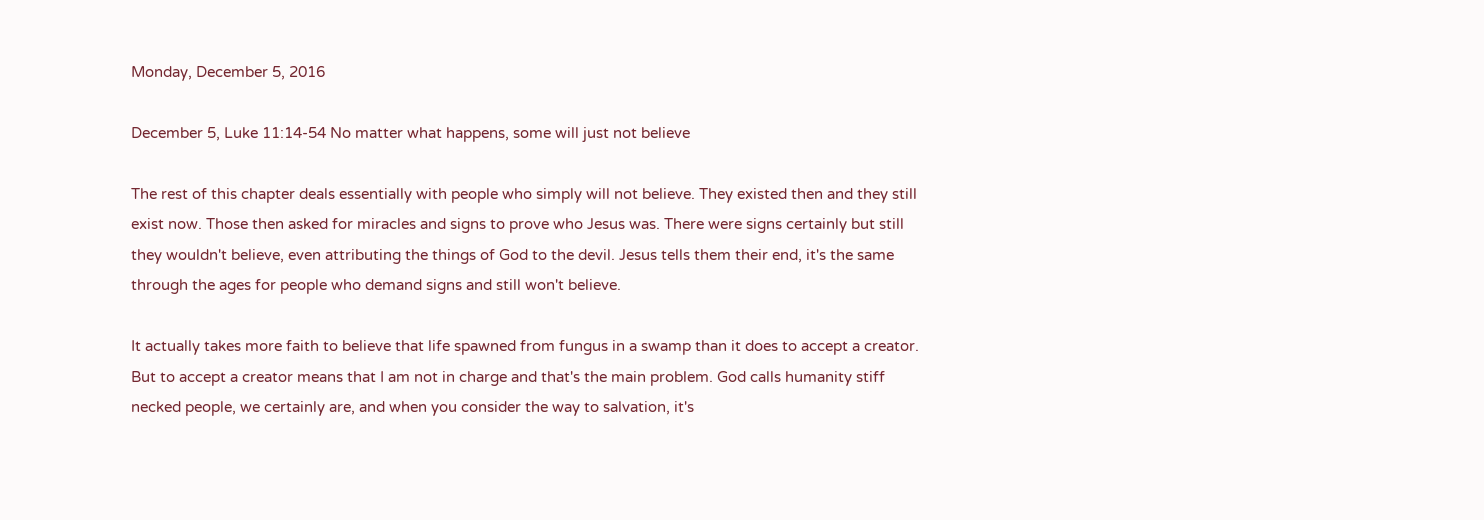Monday, December 5, 2016

December 5, Luke 11:14-54 No matter what happens, some will just not believe

The rest of this chapter deals essentially with people who simply will not believe. They existed then and they still exist now. Those then asked for miracles and signs to prove who Jesus was. There were signs certainly but still they wouldn't believe, even attributing the things of God to the devil. Jesus tells them their end, it's the same through the ages for people who demand signs and still won't believe.

It actually takes more faith to believe that life spawned from fungus in a swamp than it does to accept a creator. But to accept a creator means that I am not in charge and that's the main problem. God calls humanity stiff necked people, we certainly are, and when you consider the way to salvation, it's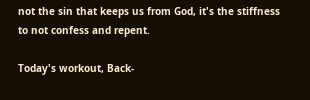not the sin that keeps us from God, it's the stiffness to not confess and repent.

Today's workout, Back-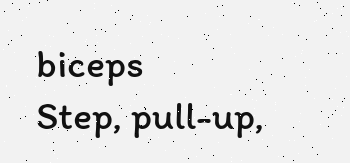biceps
Step, pull-up,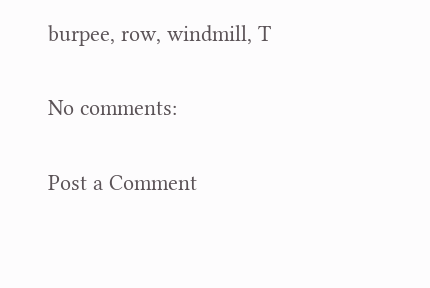burpee, row, windmill, T

No comments:

Post a Comment